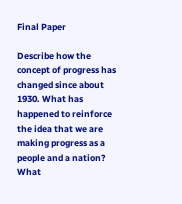Final Paper

Describe how the concept of progress has changed since about 1930. What has happened to reinforce the idea that we are making progress as a people and a nation? What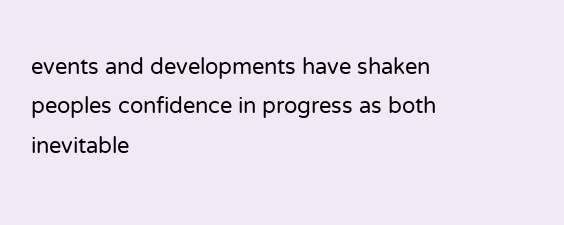events and developments have shaken peoples confidence in progress as both inevitable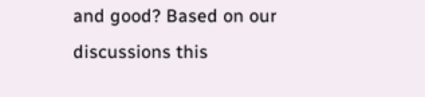and good? Based on our discussions this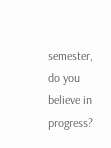semester, do you believe in progress?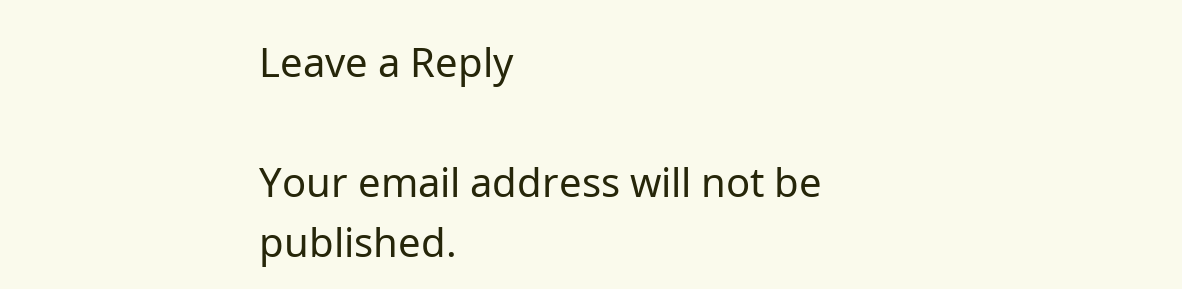Leave a Reply

Your email address will not be published.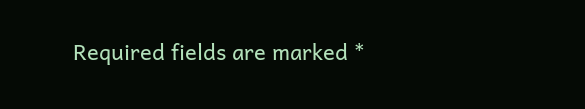Required fields are marked *